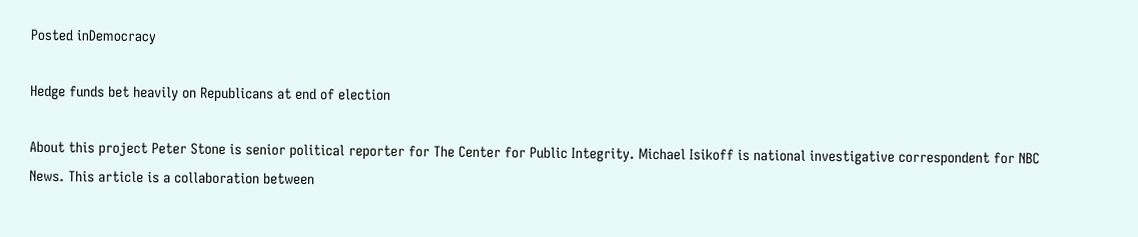Posted inDemocracy

Hedge funds bet heavily on Republicans at end of election

About this project Peter Stone is senior political reporter for The Center for Public Integrity. Michael Isikoff is national investigative correspondent for NBC News. This article is a collaboration between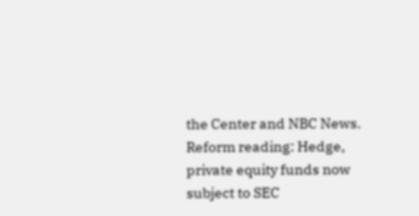the Center and NBC News. Reform reading: Hedge, private equity funds now subject to SEC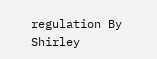regulation By Shirley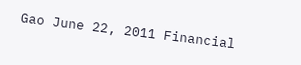Gao June 22, 2011 Financial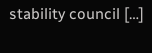stability council […]